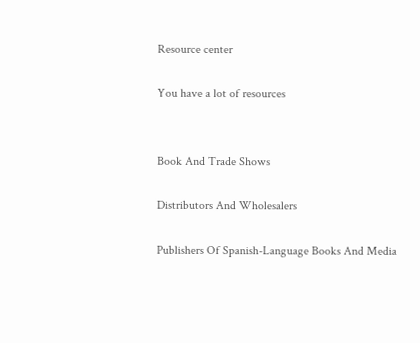Resource center

You have a lot of resources


Book And Trade Shows

Distributors And Wholesalers

Publishers Of Spanish-Language Books And Media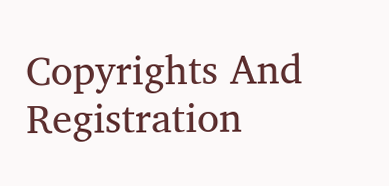Copyrights And Registration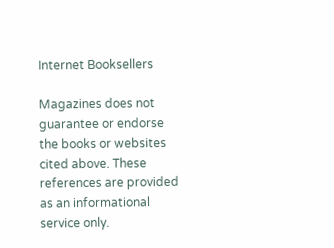Internet Booksellers

Magazines does not guarantee or endorse the books or websites cited above. These references are provided as an informational service only.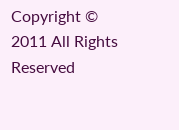Copyright © 2011 All Rights Reserved